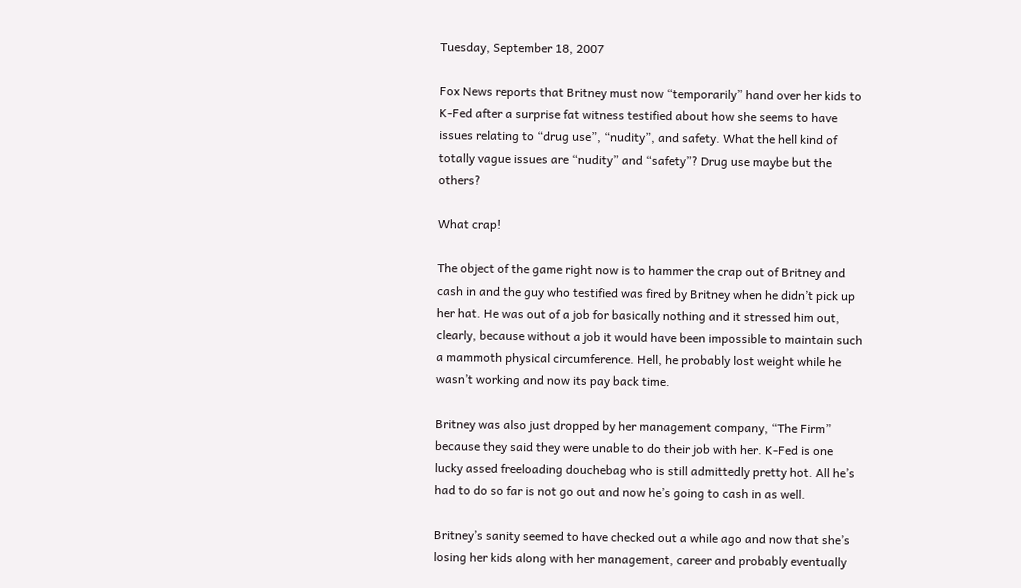Tuesday, September 18, 2007

Fox News reports that Britney must now “temporarily” hand over her kids to K-Fed after a surprise fat witness testified about how she seems to have issues relating to “drug use”, “nudity”, and safety. What the hell kind of totally vague issues are “nudity” and “safety”? Drug use maybe but the others?

What crap!

The object of the game right now is to hammer the crap out of Britney and cash in and the guy who testified was fired by Britney when he didn’t pick up her hat. He was out of a job for basically nothing and it stressed him out, clearly, because without a job it would have been impossible to maintain such a mammoth physical circumference. Hell, he probably lost weight while he wasn’t working and now its pay back time.

Britney was also just dropped by her management company, “The Firm” because they said they were unable to do their job with her. K-Fed is one lucky assed freeloading douchebag who is still admittedly pretty hot. All he’s had to do so far is not go out and now he’s going to cash in as well.

Britney’s sanity seemed to have checked out a while ago and now that she’s losing her kids along with her management, career and probably eventually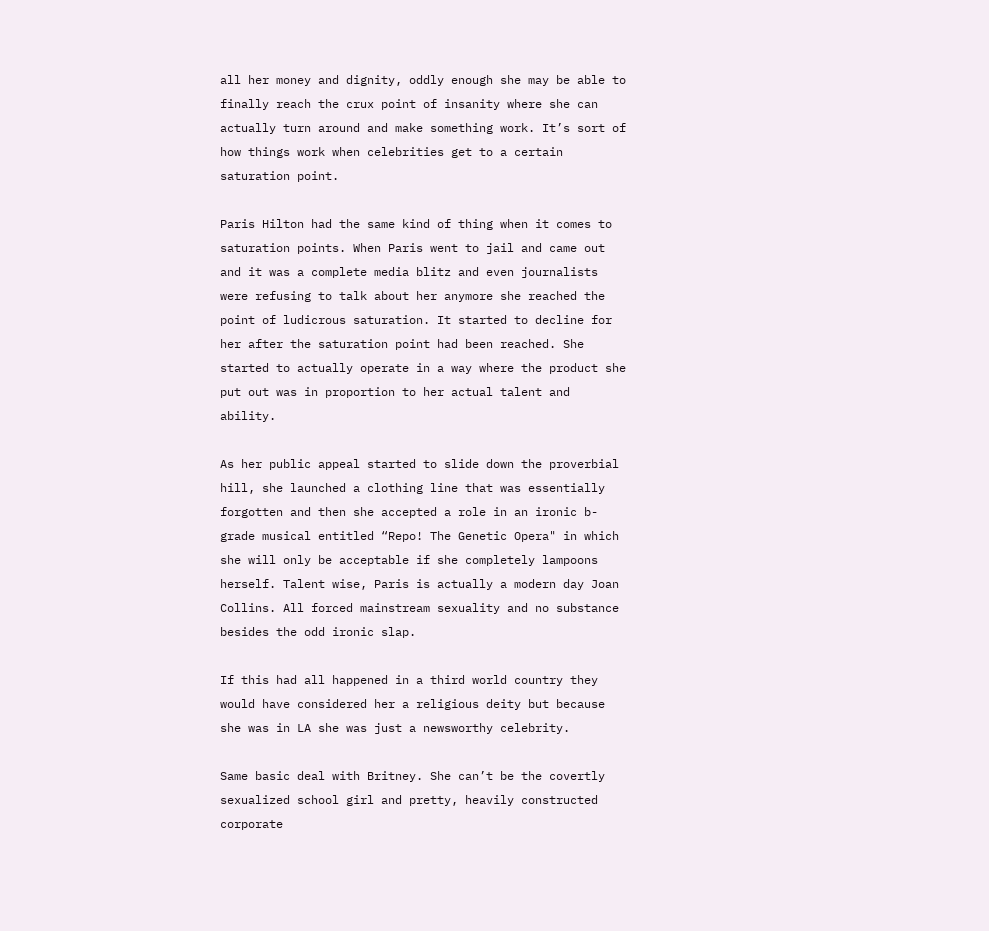all her money and dignity, oddly enough she may be able to finally reach the crux point of insanity where she can actually turn around and make something work. It’s sort of how things work when celebrities get to a certain saturation point.

Paris Hilton had the same kind of thing when it comes to saturation points. When Paris went to jail and came out and it was a complete media blitz and even journalists were refusing to talk about her anymore she reached the point of ludicrous saturation. It started to decline for her after the saturation point had been reached. She started to actually operate in a way where the product she put out was in proportion to her actual talent and ability.

As her public appeal started to slide down the proverbial hill, she launched a clothing line that was essentially forgotten and then she accepted a role in an ironic b-grade musical entitled “Repo! The Genetic Opera" in which she will only be acceptable if she completely lampoons herself. Talent wise, Paris is actually a modern day Joan Collins. All forced mainstream sexuality and no substance besides the odd ironic slap.

If this had all happened in a third world country they would have considered her a religious deity but because she was in LA she was just a newsworthy celebrity.

Same basic deal with Britney. She can’t be the covertly sexualized school girl and pretty, heavily constructed corporate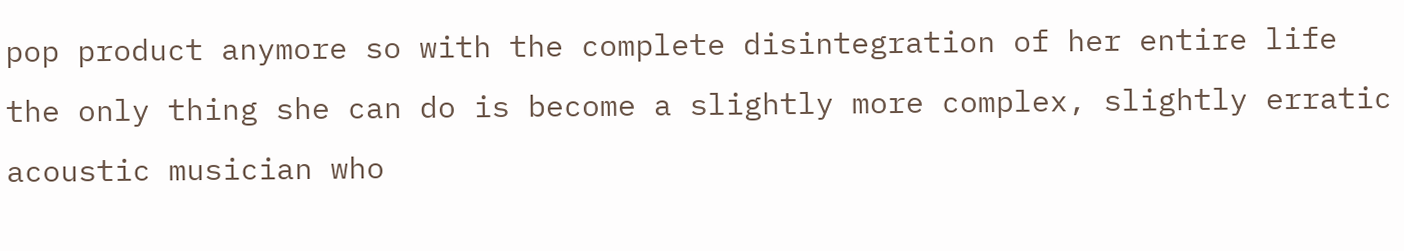pop product anymore so with the complete disintegration of her entire life the only thing she can do is become a slightly more complex, slightly erratic acoustic musician who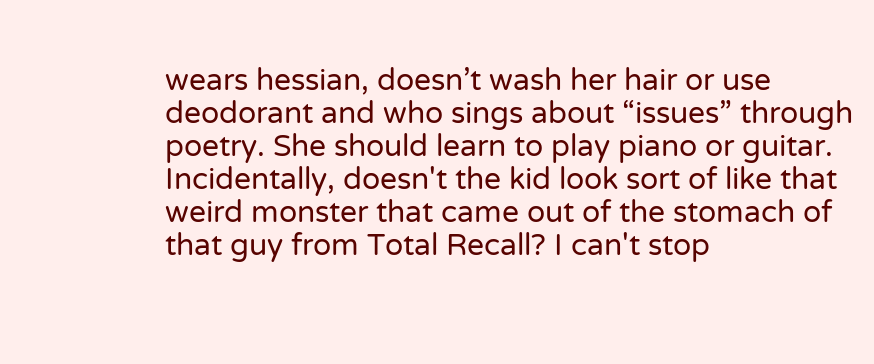wears hessian, doesn’t wash her hair or use deodorant and who sings about “issues” through poetry. She should learn to play piano or guitar. Incidentally, doesn't the kid look sort of like that weird monster that came out of the stomach of that guy from Total Recall? I can't stop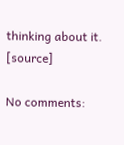thinking about it. [source]

No comments: